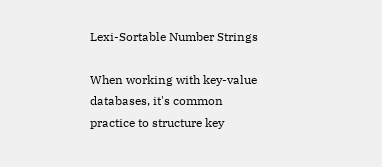Lexi-Sortable Number Strings

When working with key-value databases, it's common practice to structure key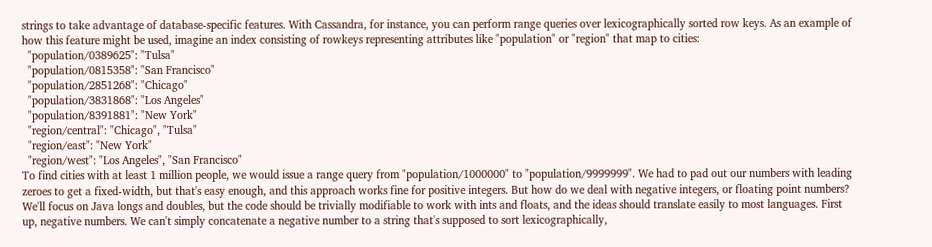strings to take advantage of database-specific features. With Cassandra, for instance, you can perform range queries over lexicographically sorted row keys. As an example of how this feature might be used, imagine an index consisting of rowkeys representing attributes like "population" or "region" that map to cities:
  "population/0389625": "Tulsa"
  "population/0815358": "San Francisco"
  "population/2851268": "Chicago"
  "population/3831868": "Los Angeles"
  "population/8391881": "New York"
  "region/central": "Chicago", "Tulsa"
  "region/east": "New York"
  "region/west": "Los Angeles", "San Francisco"
To find cities with at least 1 million people, we would issue a range query from "population/1000000" to "population/9999999". We had to pad out our numbers with leading zeroes to get a fixed-width, but that's easy enough, and this approach works fine for positive integers. But how do we deal with negative integers, or floating point numbers? We'll focus on Java longs and doubles, but the code should be trivially modifiable to work with ints and floats, and the ideas should translate easily to most languages. First up, negative numbers. We can't simply concatenate a negative number to a string that's supposed to sort lexicographically,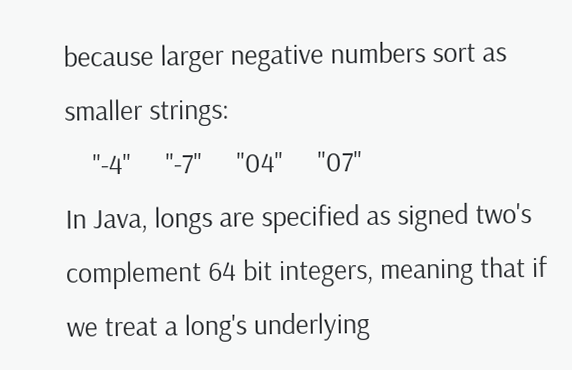because larger negative numbers sort as smaller strings:
    "-4"     "-7"     "04"     "07"
In Java, longs are specified as signed two's complement 64 bit integers, meaning that if we treat a long's underlying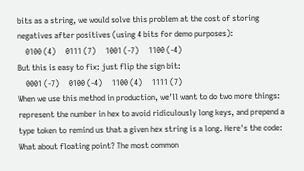bits as a string, we would solve this problem at the cost of storing negatives after positives (using 4 bits for demo purposes):
    0100 (4)     0111 (7)     1001 (-7)     1100 (-4)
But this is easy to fix: just flip the sign bit:
    0001 (-7)     0100 (-4)     1100 (4)     1111 (7)
When we use this method in production, we'll want to do two more things: represent the number in hex to avoid ridiculously long keys, and prepend a type token to remind us that a given hex string is a long. Here's the code:
What about floating point? The most common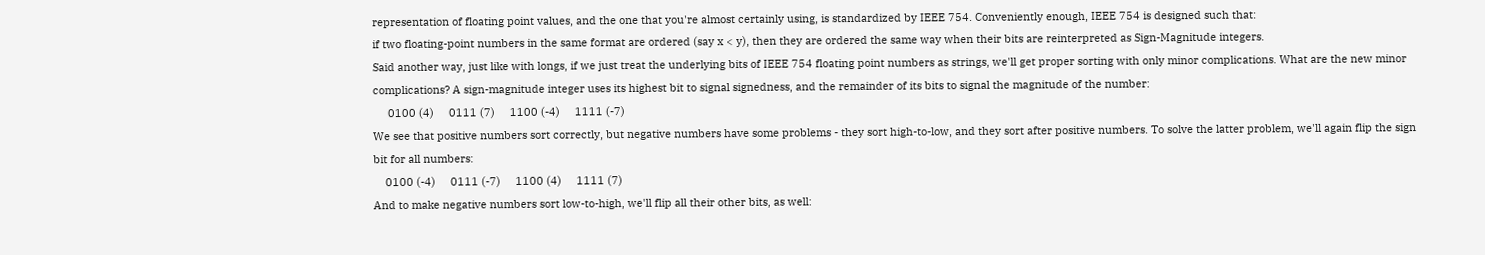representation of floating point values, and the one that you're almost certainly using, is standardized by IEEE 754. Conveniently enough, IEEE 754 is designed such that:
if two floating-point numbers in the same format are ordered (say x < y), then they are ordered the same way when their bits are reinterpreted as Sign-Magnitude integers.
Said another way, just like with longs, if we just treat the underlying bits of IEEE 754 floating point numbers as strings, we'll get proper sorting with only minor complications. What are the new minor complications? A sign-magnitude integer uses its highest bit to signal signedness, and the remainder of its bits to signal the magnitude of the number:
     0100 (4)     0111 (7)     1100 (-4)     1111 (-7)
We see that positive numbers sort correctly, but negative numbers have some problems - they sort high-to-low, and they sort after positive numbers. To solve the latter problem, we'll again flip the sign bit for all numbers:
    0100 (-4)     0111 (-7)     1100 (4)     1111 (7)
And to make negative numbers sort low-to-high, we'll flip all their other bits, as well: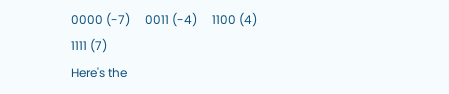0000 (-7)     0011 (-4)     1100 (4)     1111 (7)
Here's the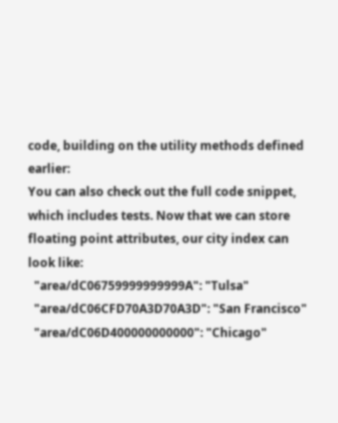code, building on the utility methods defined earlier:
You can also check out the full code snippet, which includes tests. Now that we can store floating point attributes, our city index can look like:
  "area/dC06759999999999A": "Tulsa"
  "area/dC06CFD70A3D70A3D": "San Francisco"
  "area/dC06D400000000000": "Chicago"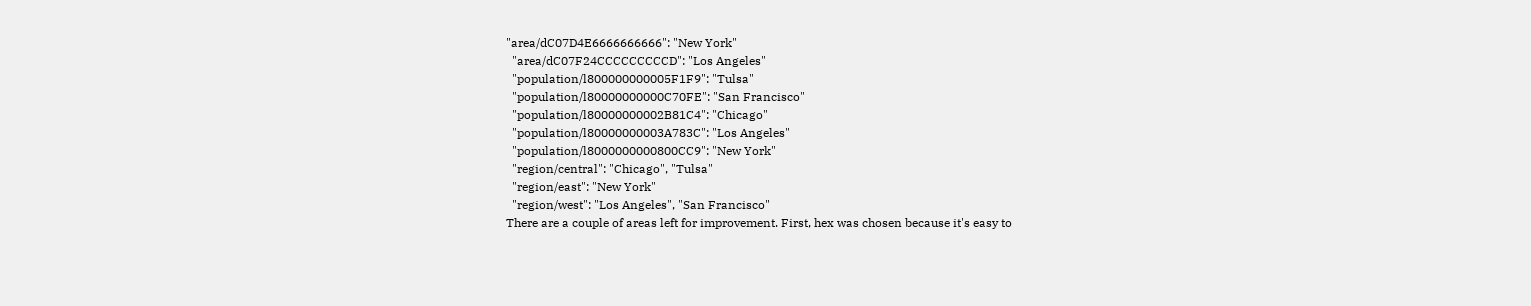"area/dC07D4E6666666666": "New York"
  "area/dC07F24CCCCCCCCCD": "Los Angeles"
  "population/l800000000005F1F9": "Tulsa"
  "population/l80000000000C70FE": "San Francisco"
  "population/l80000000002B81C4": "Chicago"
  "population/l80000000003A783C": "Los Angeles"
  "population/l8000000000800CC9": "New York"
  "region/central": "Chicago", "Tulsa"
  "region/east": "New York"
  "region/west": "Los Angeles", "San Francisco"
There are a couple of areas left for improvement. First, hex was chosen because it's easy to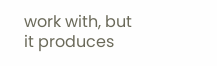work with, but it produces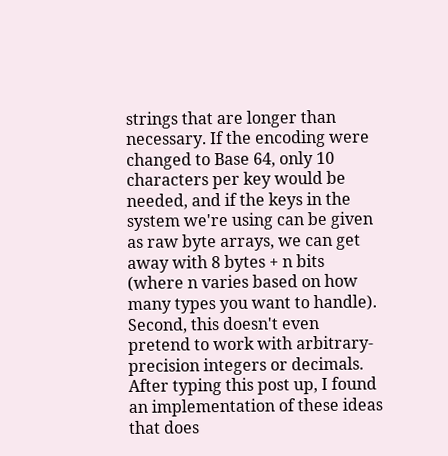strings that are longer than necessary. If the encoding were changed to Base 64, only 10 characters per key would be needed, and if the keys in the system we're using can be given as raw byte arrays, we can get away with 8 bytes + n bits (where n varies based on how many types you want to handle). Second, this doesn't even pretend to work with arbitrary-precision integers or decimals. After typing this post up, I found an implementation of these ideas that does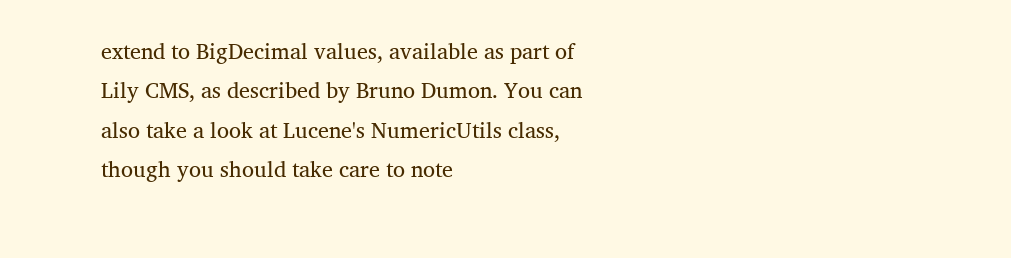extend to BigDecimal values, available as part of Lily CMS, as described by Bruno Dumon. You can also take a look at Lucene's NumericUtils class, though you should take care to note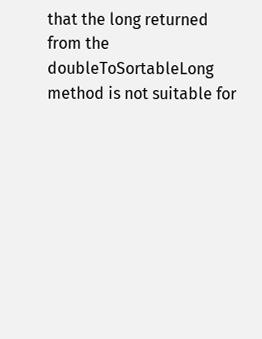that the long returned from the doubleToSortableLong method is not suitable for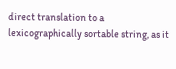direct translation to a lexicographically sortable string, as it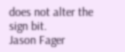does not alter the sign bit.
Jason Fager